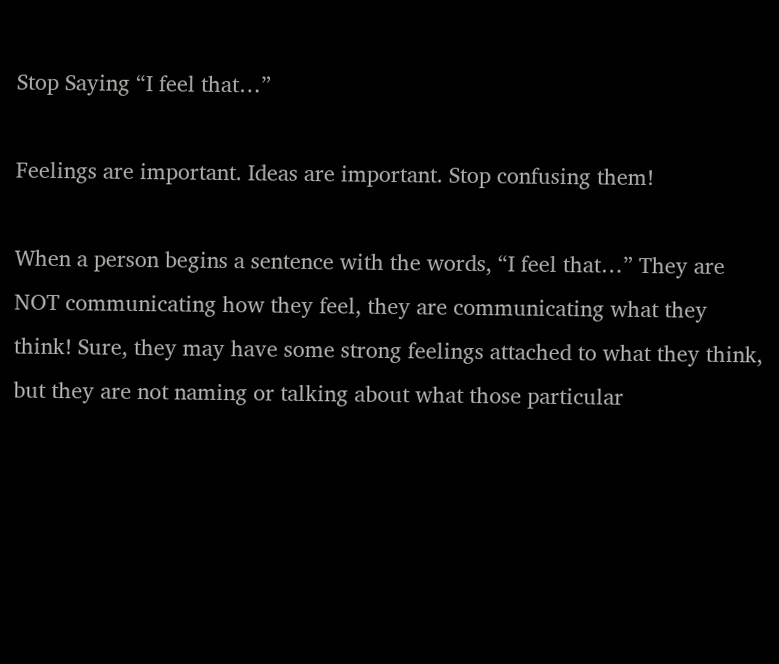Stop Saying “I feel that…”

Feelings are important. Ideas are important. Stop confusing them!

When a person begins a sentence with the words, “I feel that…” They are NOT communicating how they feel, they are communicating what they think! Sure, they may have some strong feelings attached to what they think, but they are not naming or talking about what those particular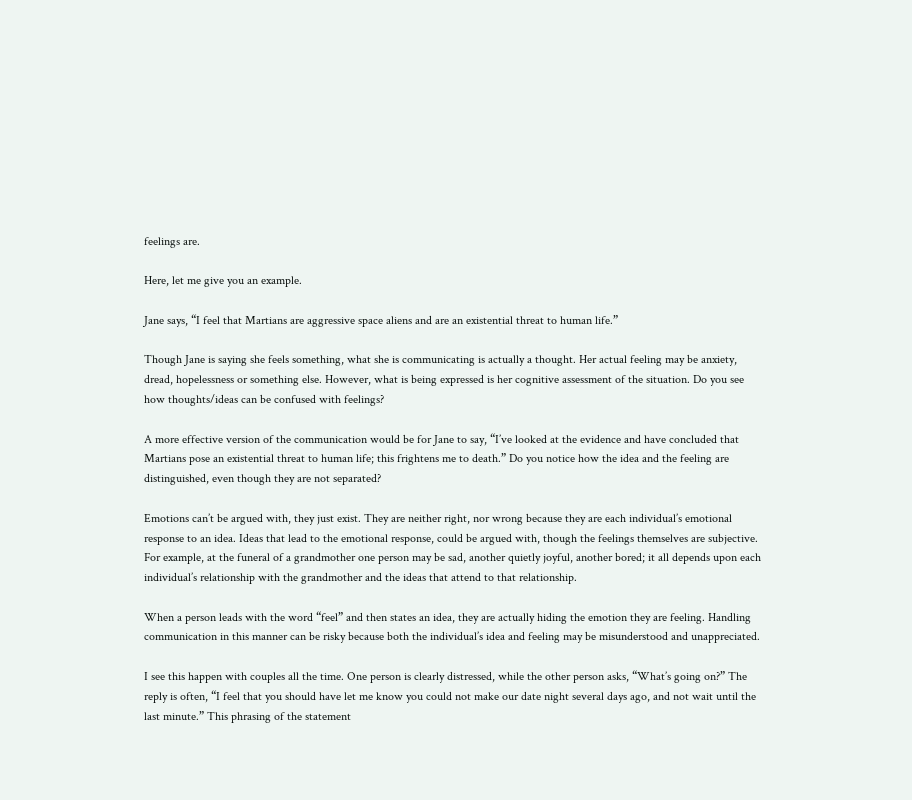feelings are.

Here, let me give you an example.

Jane says, “I feel that Martians are aggressive space aliens and are an existential threat to human life.”

Though Jane is saying she feels something, what she is communicating is actually a thought. Her actual feeling may be anxiety, dread, hopelessness or something else. However, what is being expressed is her cognitive assessment of the situation. Do you see how thoughts/ideas can be confused with feelings?

A more effective version of the communication would be for Jane to say, “I’ve looked at the evidence and have concluded that Martians pose an existential threat to human life; this frightens me to death.” Do you notice how the idea and the feeling are distinguished, even though they are not separated?

Emotions can’t be argued with, they just exist. They are neither right, nor wrong because they are each individual’s emotional response to an idea. Ideas that lead to the emotional response, could be argued with, though the feelings themselves are subjective. For example, at the funeral of a grandmother one person may be sad, another quietly joyful, another bored; it all depends upon each individual’s relationship with the grandmother and the ideas that attend to that relationship.

When a person leads with the word “feel” and then states an idea, they are actually hiding the emotion they are feeling. Handling communication in this manner can be risky because both the individual’s idea and feeling may be misunderstood and unappreciated.

I see this happen with couples all the time. One person is clearly distressed, while the other person asks, “What’s going on?” The reply is often, “I feel that you should have let me know you could not make our date night several days ago, and not wait until the last minute.” This phrasing of the statement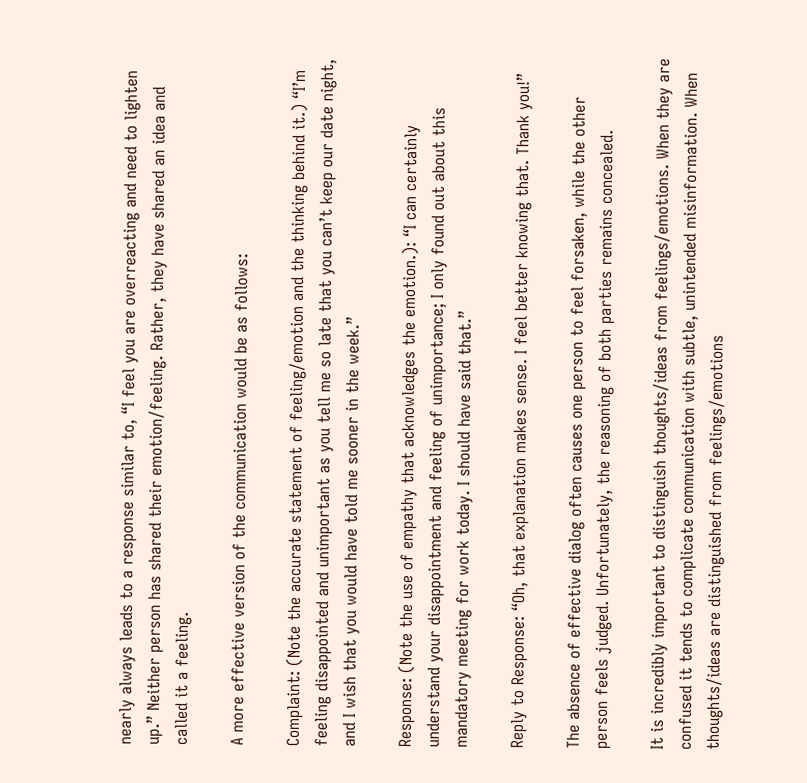nearly always leads to a response similar to, “I feel you are overreacting and need to lighten up.” Neither person has shared their emotion/feeling. Rather, they have shared an idea and called it a feeling.

A more effective version of the communication would be as follows:

Complaint: (Note the accurate statement of feeling/emotion and the thinking behind it.) “I’m feeling disappointed and unimportant as you tell me so late that you can’t keep our date night, and I wish that you would have told me sooner in the week.”

Response: (Note the use of empathy that acknowledges the emotion.): “I can certainly understand your disappointment and feeling of unimportance; I only found out about this mandatory meeting for work today. I should have said that.”

Reply to Response: “Oh, that explanation makes sense. I feel better knowing that. Thank you!”

The absence of effective dialog often causes one person to feel forsaken, while the other person feels judged. Unfortunately, the reasoning of both parties remains concealed.

It is incredibly important to distinguish thoughts/ideas from feelings/emotions. When they are confused it tends to complicate communication with subtle, unintended misinformation. When thoughts/ideas are distinguished from feelings/emotions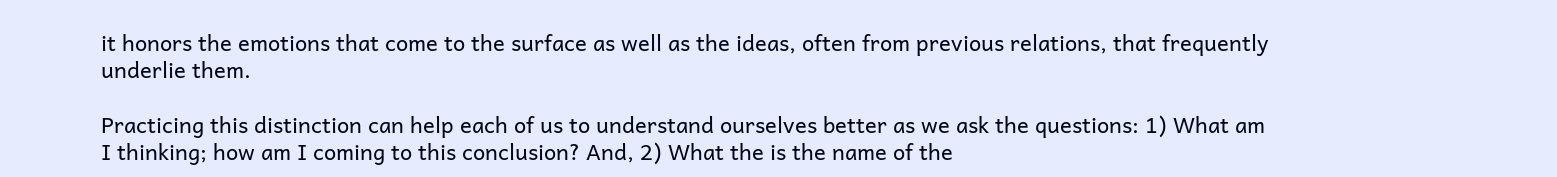it honors the emotions that come to the surface as well as the ideas, often from previous relations, that frequently underlie them.

Practicing this distinction can help each of us to understand ourselves better as we ask the questions: 1) What am I thinking; how am I coming to this conclusion? And, 2) What the is the name of the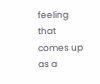feeling that comes up as a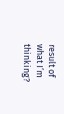result of what I’m thinking?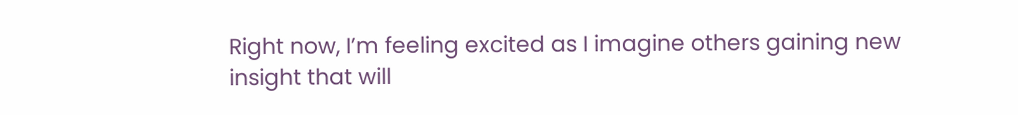Right now, I’m feeling excited as I imagine others gaining new insight that will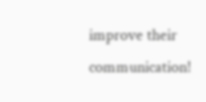improve their communication!